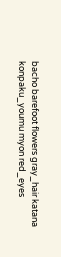bacho barefoot flowers gray_hair katana konpaku_youmu myon red_eyes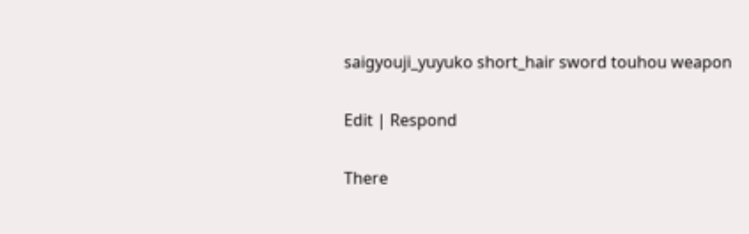saigyouji_yuyuko short_hair sword touhou weapon

Edit | Respond

There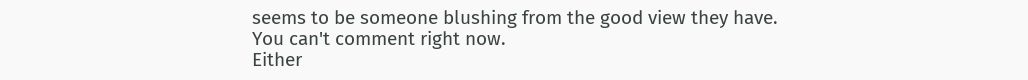seems to be someone blushing from the good view they have.
You can't comment right now.
Either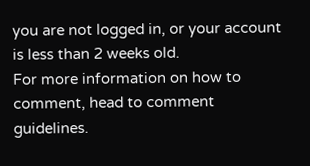you are not logged in, or your account is less than 2 weeks old.
For more information on how to comment, head to comment guidelines.